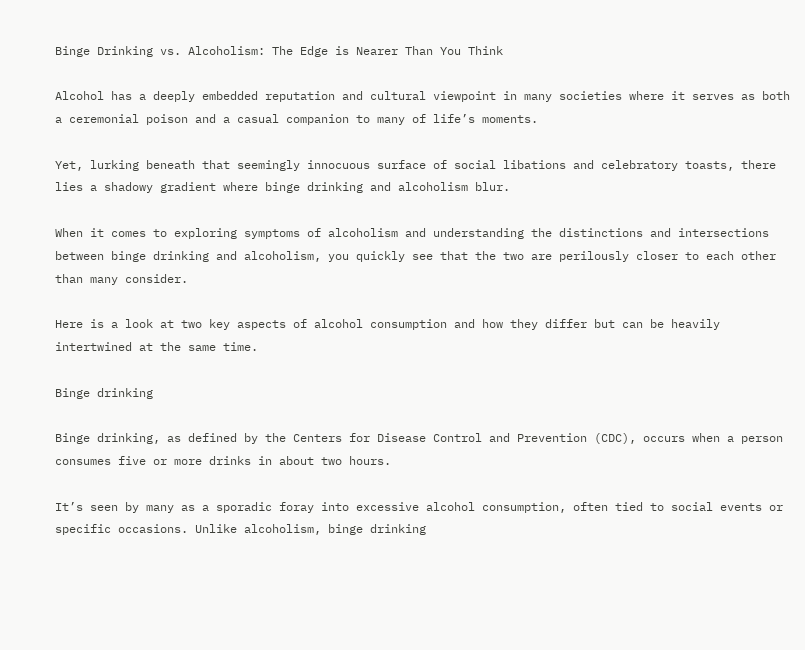Binge Drinking vs. Alcoholism: The Edge is Nearer Than You Think

Alcohol has a deeply embedded reputation and cultural viewpoint in many societies where it serves as both a ceremonial poison and a casual companion to many of life’s moments.

Yet, lurking beneath that seemingly innocuous surface of social libations and celebratory toasts, there lies a shadowy gradient where binge drinking and alcoholism blur.

When it comes to exploring symptoms of alcoholism and understanding the distinctions and intersections between binge drinking and alcoholism, you quickly see that the two are perilously closer to each other than many consider.

Here is a look at two key aspects of alcohol consumption and how they differ but can be heavily intertwined at the same time.

Binge drinking

Binge drinking, as defined by the Centers for Disease Control and Prevention (CDC), occurs when a person consumes five or more drinks in about two hours.

It’s seen by many as a sporadic foray into excessive alcohol consumption, often tied to social events or specific occasions. Unlike alcoholism, binge drinking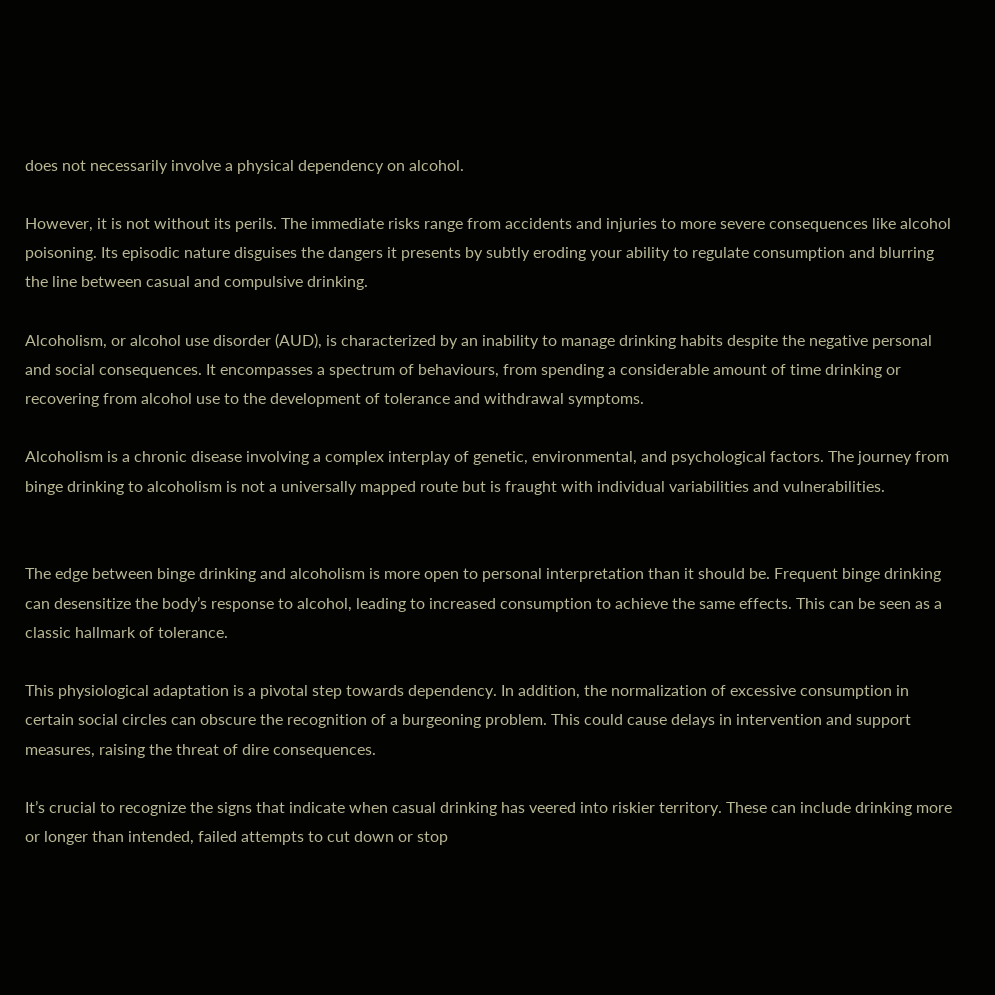does not necessarily involve a physical dependency on alcohol.

However, it is not without its perils. The immediate risks range from accidents and injuries to more severe consequences like alcohol poisoning. Its episodic nature disguises the dangers it presents by subtly eroding your ability to regulate consumption and blurring the line between casual and compulsive drinking.

Alcoholism, or alcohol use disorder (AUD), is characterized by an inability to manage drinking habits despite the negative personal and social consequences. It encompasses a spectrum of behaviours, from spending a considerable amount of time drinking or recovering from alcohol use to the development of tolerance and withdrawal symptoms.

Alcoholism is a chronic disease involving a complex interplay of genetic, environmental, and psychological factors. The journey from binge drinking to alcoholism is not a universally mapped route but is fraught with individual variabilities and vulnerabilities.


The edge between binge drinking and alcoholism is more open to personal interpretation than it should be. Frequent binge drinking can desensitize the body’s response to alcohol, leading to increased consumption to achieve the same effects. This can be seen as a classic hallmark of tolerance.

This physiological adaptation is a pivotal step towards dependency. In addition, the normalization of excessive consumption in certain social circles can obscure the recognition of a burgeoning problem. This could cause delays in intervention and support measures, raising the threat of dire consequences.

It’s crucial to recognize the signs that indicate when casual drinking has veered into riskier territory. These can include drinking more or longer than intended, failed attempts to cut down or stop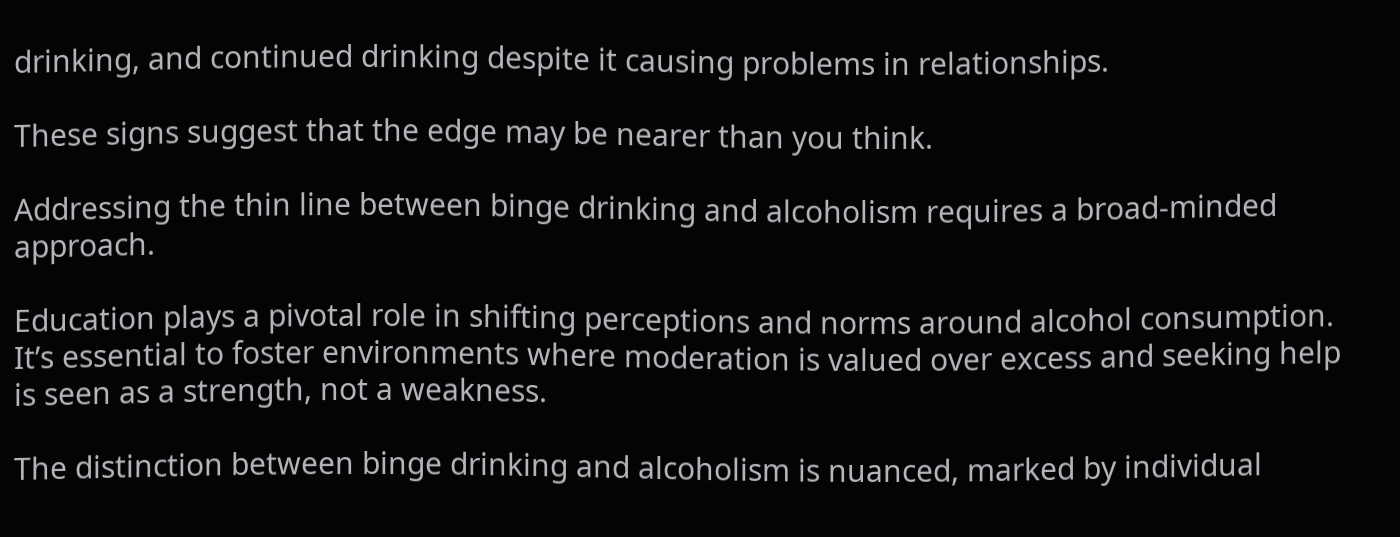drinking, and continued drinking despite it causing problems in relationships.

These signs suggest that the edge may be nearer than you think.

Addressing the thin line between binge drinking and alcoholism requires a broad-minded approach.

Education plays a pivotal role in shifting perceptions and norms around alcohol consumption. It’s essential to foster environments where moderation is valued over excess and seeking help is seen as a strength, not a weakness.

The distinction between binge drinking and alcoholism is nuanced, marked by individual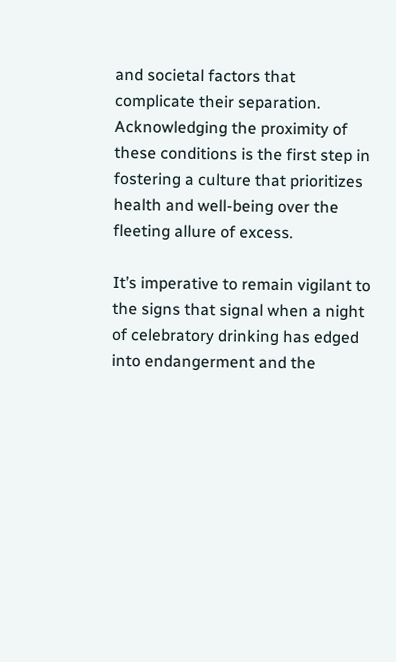and societal factors that complicate their separation. Acknowledging the proximity of these conditions is the first step in fostering a culture that prioritizes health and well-being over the fleeting allure of excess.

It’s imperative to remain vigilant to the signs that signal when a night of celebratory drinking has edged into endangerment and the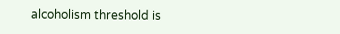alcoholism threshold is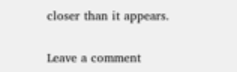closer than it appears.

Leave a comment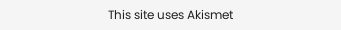This site uses Akismet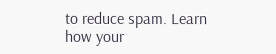to reduce spam. Learn how your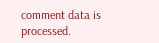comment data is processed.